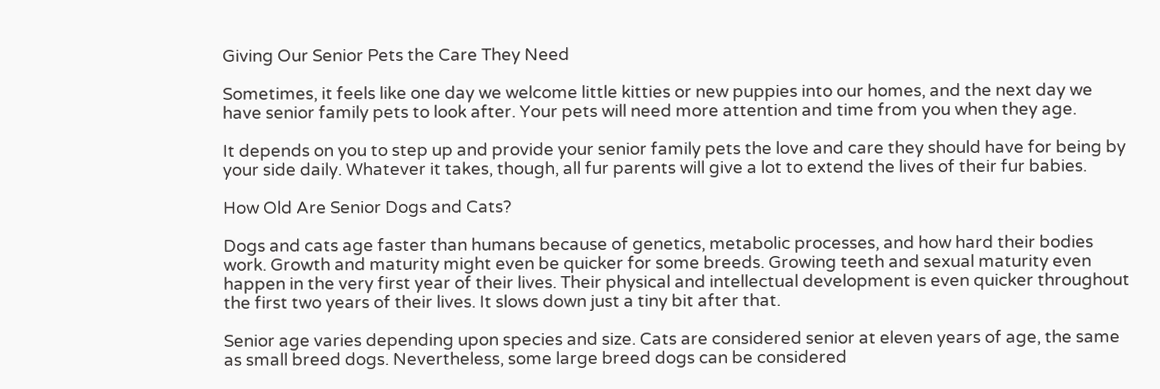Giving Our Senior Pets the Care They Need

Sometimes, it feels like one day we welcome little kitties or new puppies into our homes, and the next day we have senior family pets to look after. Your pets will need more attention and time from you when they age.

It depends on you to step up and provide your senior family pets the love and care they should have for being by your side daily. Whatever it takes, though, all fur parents will give a lot to extend the lives of their fur babies.

How Old Are Senior Dogs and Cats?

Dogs and cats age faster than humans because of genetics, metabolic processes, and how hard their bodies work. Growth and maturity might even be quicker for some breeds. Growing teeth and sexual maturity even happen in the very first year of their lives. Their physical and intellectual development is even quicker throughout the first two years of their lives. It slows down just a tiny bit after that.

Senior age varies depending upon species and size. Cats are considered senior at eleven years of age, the same as small breed dogs. Nevertheless, some large breed dogs can be considered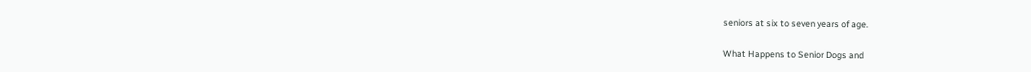seniors at six to seven years of age.

What Happens to Senior Dogs and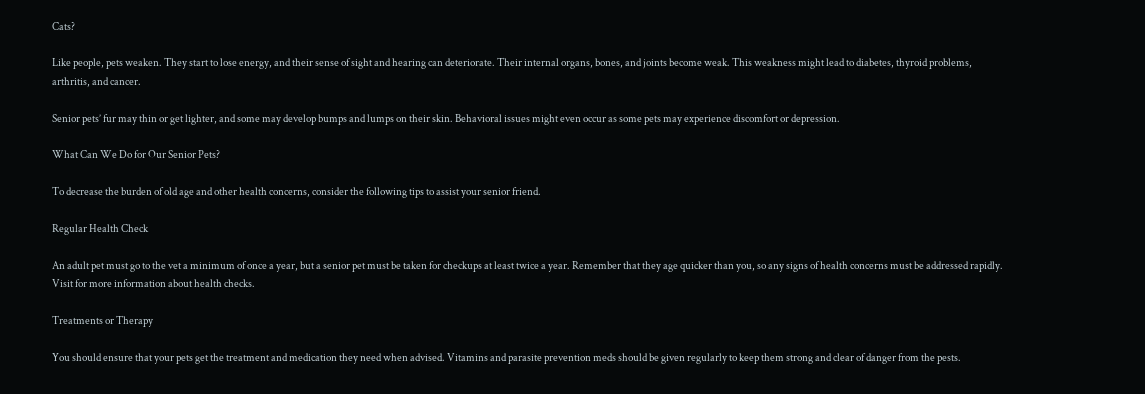Cats?

Like people, pets weaken. They start to lose energy, and their sense of sight and hearing can deteriorate. Their internal organs, bones, and joints become weak. This weakness might lead to diabetes, thyroid problems, arthritis, and cancer.

Senior pets’ fur may thin or get lighter, and some may develop bumps and lumps on their skin. Behavioral issues might even occur as some pets may experience discomfort or depression.

What Can We Do for Our Senior Pets?

To decrease the burden of old age and other health concerns, consider the following tips to assist your senior friend.

Regular Health Check

An adult pet must go to the vet a minimum of once a year, but a senior pet must be taken for checkups at least twice a year. Remember that they age quicker than you, so any signs of health concerns must be addressed rapidly. Visit for more information about health checks.

Treatments or Therapy

You should ensure that your pets get the treatment and medication they need when advised. Vitamins and parasite prevention meds should be given regularly to keep them strong and clear of danger from the pests.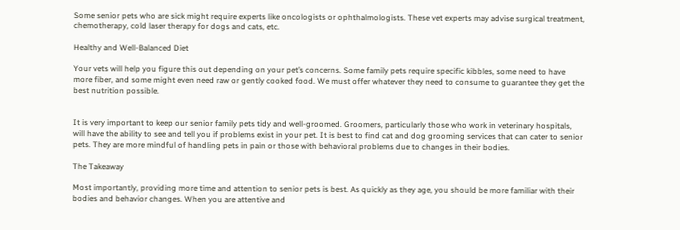Some senior pets who are sick might require experts like oncologists or ophthalmologists. These vet experts may advise surgical treatment, chemotherapy, cold laser therapy for dogs and cats, etc.

Healthy and Well-Balanced Diet

Your vets will help you figure this out depending on your pet’s concerns. Some family pets require specific kibbles, some need to have more fiber, and some might even need raw or gently cooked food. We must offer whatever they need to consume to guarantee they get the best nutrition possible.


It is very important to keep our senior family pets tidy and well-groomed. Groomers, particularly those who work in veterinary hospitals, will have the ability to see and tell you if problems exist in your pet. It is best to find cat and dog grooming services that can cater to senior pets. They are more mindful of handling pets in pain or those with behavioral problems due to changes in their bodies.

The Takeaway

Most importantly, providing more time and attention to senior pets is best. As quickly as they age, you should be more familiar with their bodies and behavior changes. When you are attentive and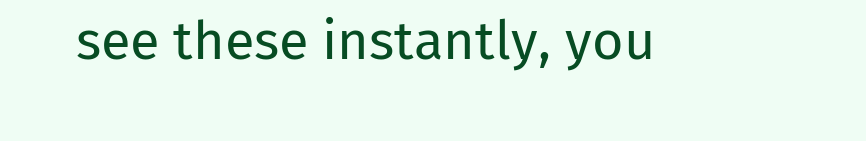see these instantly, you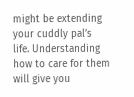might be extending your cuddly pal’s life. Understanding how to care for them will give you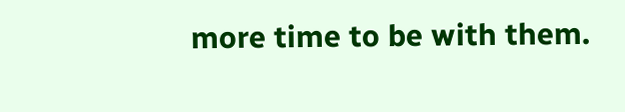more time to be with them.